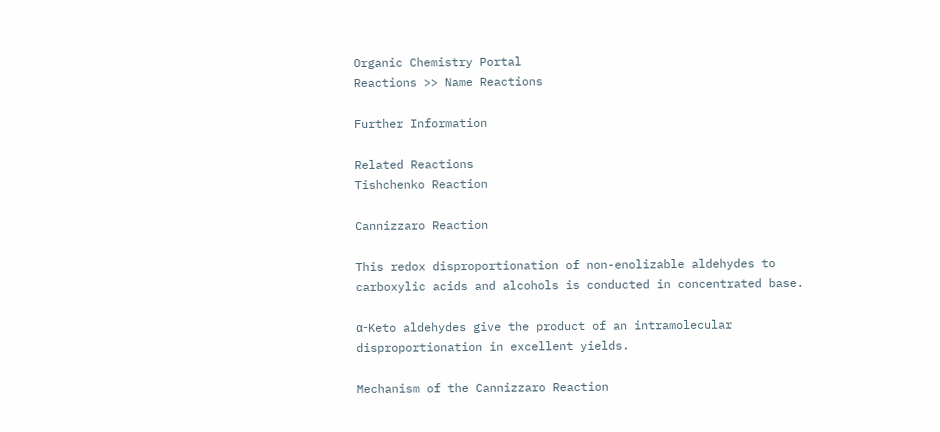Organic Chemistry Portal
Reactions >> Name Reactions

Further Information

Related Reactions
Tishchenko Reaction

Cannizzaro Reaction

This redox disproportionation of non-enolizable aldehydes to carboxylic acids and alcohols is conducted in concentrated base.

α-Keto aldehydes give the product of an intramolecular disproportionation in excellent yields.

Mechanism of the Cannizzaro Reaction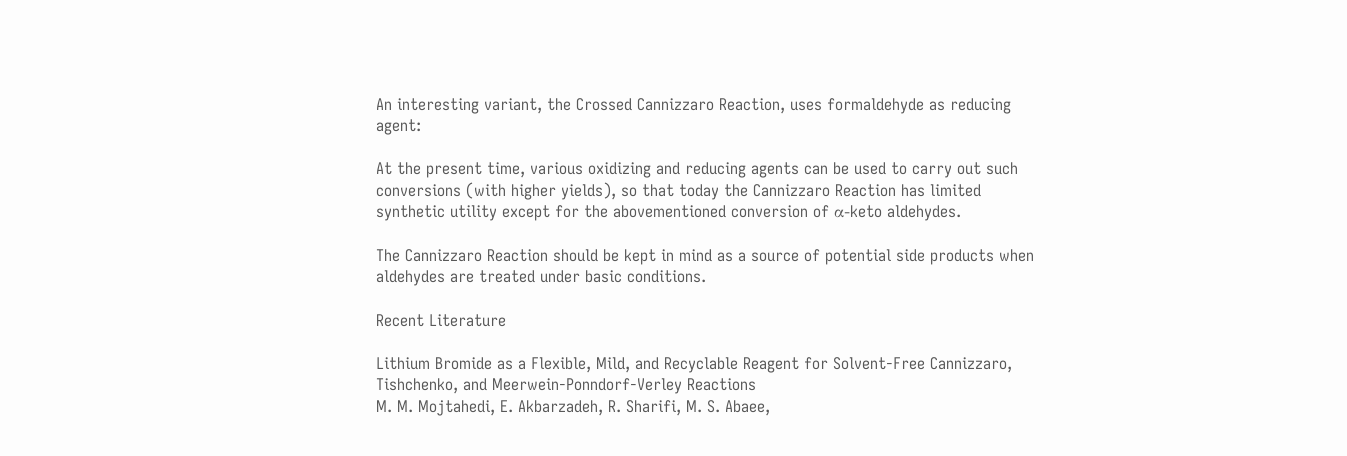An interesting variant, the Crossed Cannizzaro Reaction, uses formaldehyde as reducing agent:

At the present time, various oxidizing and reducing agents can be used to carry out such conversions (with higher yields), so that today the Cannizzaro Reaction has limited synthetic utility except for the abovementioned conversion of α-keto aldehydes.

The Cannizzaro Reaction should be kept in mind as a source of potential side products when aldehydes are treated under basic conditions.

Recent Literature

Lithium Bromide as a Flexible, Mild, and Recyclable Reagent for Solvent-Free Cannizzaro, Tishchenko, and Meerwein-Ponndorf-Verley Reactions
M. M. Mojtahedi, E. Akbarzadeh, R. Sharifi, M. S. Abaee,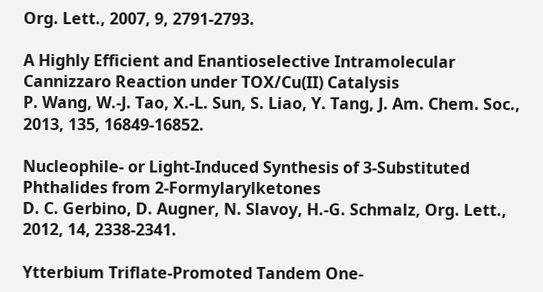Org. Lett., 2007, 9, 2791-2793.

A Highly Efficient and Enantioselective Intramolecular Cannizzaro Reaction under TOX/Cu(II) Catalysis
P. Wang, W.-J. Tao, X.-L. Sun, S. Liao, Y. Tang, J. Am. Chem. Soc., 2013, 135, 16849-16852.

Nucleophile- or Light-Induced Synthesis of 3-Substituted Phthalides from 2-Formylarylketones
D. C. Gerbino, D. Augner, N. Slavoy, H.-G. Schmalz, Org. Lett., 2012, 14, 2338-2341.

Ytterbium Triflate-Promoted Tandem One-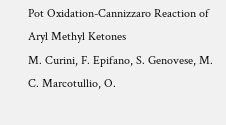Pot Oxidation-Cannizzaro Reaction of Aryl Methyl Ketones
M. Curini, F. Epifano, S. Genovese, M. C. Marcotullio, O.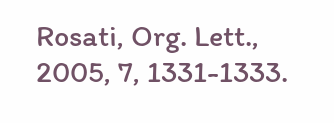Rosati, Org. Lett., 2005, 7, 1331-1333.